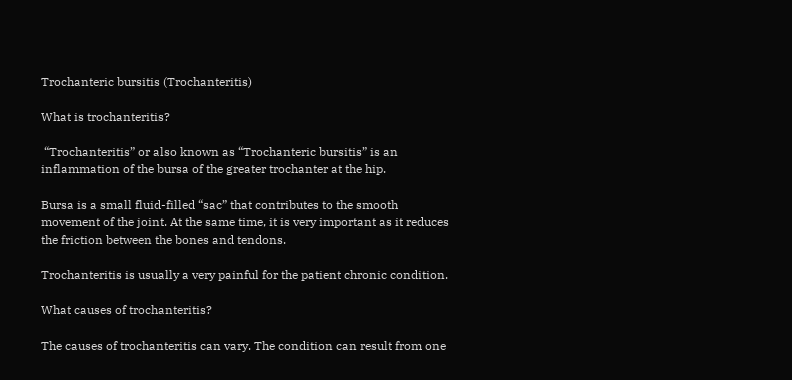Trochanteric bursitis (Trochanteritis)

What is trochanteritis?

 “Trochanteritis” or also known as “Trochanteric bursitis” is an inflammation of the bursa of the greater trochanter at the hip.

Bursa is a small fluid-filled “sac” that contributes to the smooth movement of the joint. At the same time, it is very important as it reduces the friction between the bones and tendons.

Trochanteritis is usually a very painful for the patient chronic condition.

What causes of trochanteritis?

The causes of trochanteritis can vary. The condition can result from one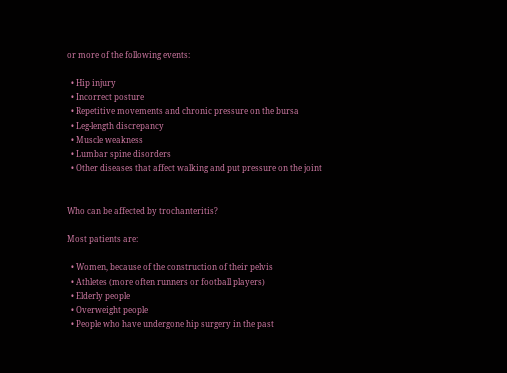or more of the following events:

  • Hip injury
  • Incorrect posture
  • Repetitive movements and chronic pressure on the bursa
  • Leg-length discrepancy
  • Muscle weakness
  • Lumbar spine disorders
  • Other diseases that affect walking and put pressure on the joint


Who can be affected by trochanteritis?

Most patients are:

  • Women, because of the construction of their pelvis
  • Athletes (more often runners or football players)
  • Elderly people
  • Overweight people
  • People who have undergone hip surgery in the past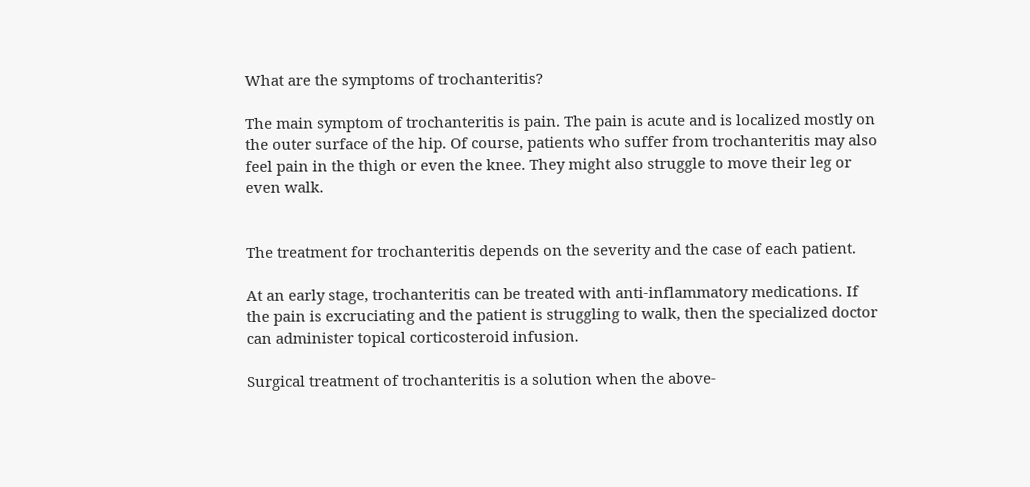What are the symptoms of trochanteritis?

The main symptom of trochanteritis is pain. The pain is acute and is localized mostly on the outer surface of the hip. Of course, patients who suffer from trochanteritis may also feel pain in the thigh or even the knee. They might also struggle to move their leg or even walk.


The treatment for trochanteritis depends on the severity and the case of each patient.

At an early stage, trochanteritis can be treated with anti-inflammatory medications. If the pain is excruciating and the patient is struggling to walk, then the specialized doctor can administer topical corticosteroid infusion.

Surgical treatment of trochanteritis is a solution when the above-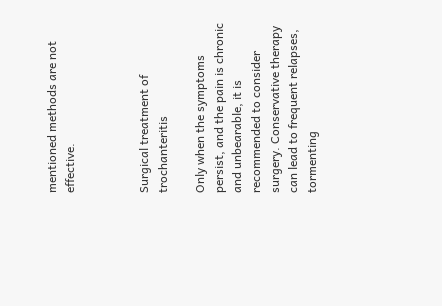mentioned methods are not effective.



Surgical treatment of trochanteritis

Only when the symptoms persist, and the pain is chronic and unbearable, it is recommended to consider surgery. Conservative therapy can lead to frequent relapses, tormenting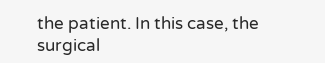the patient. In this case, the surgical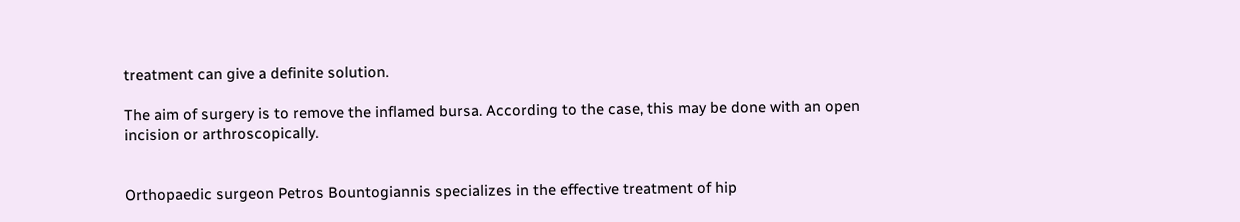treatment can give a definite solution.

The aim of surgery is to remove the inflamed bursa. According to the case, this may be done with an open incision or arthroscopically.


Orthopaedic surgeon Petros Bountogiannis specializes in the effective treatment of hip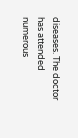diseases. The doctor has attended numerous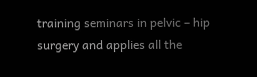training seminars in pelvic – hip surgery and applies all the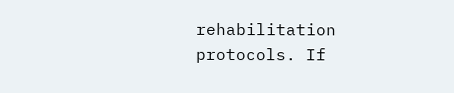rehabilitation protocols. If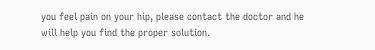you feel pain on your hip, please contact the doctor and he will help you find the proper solution.